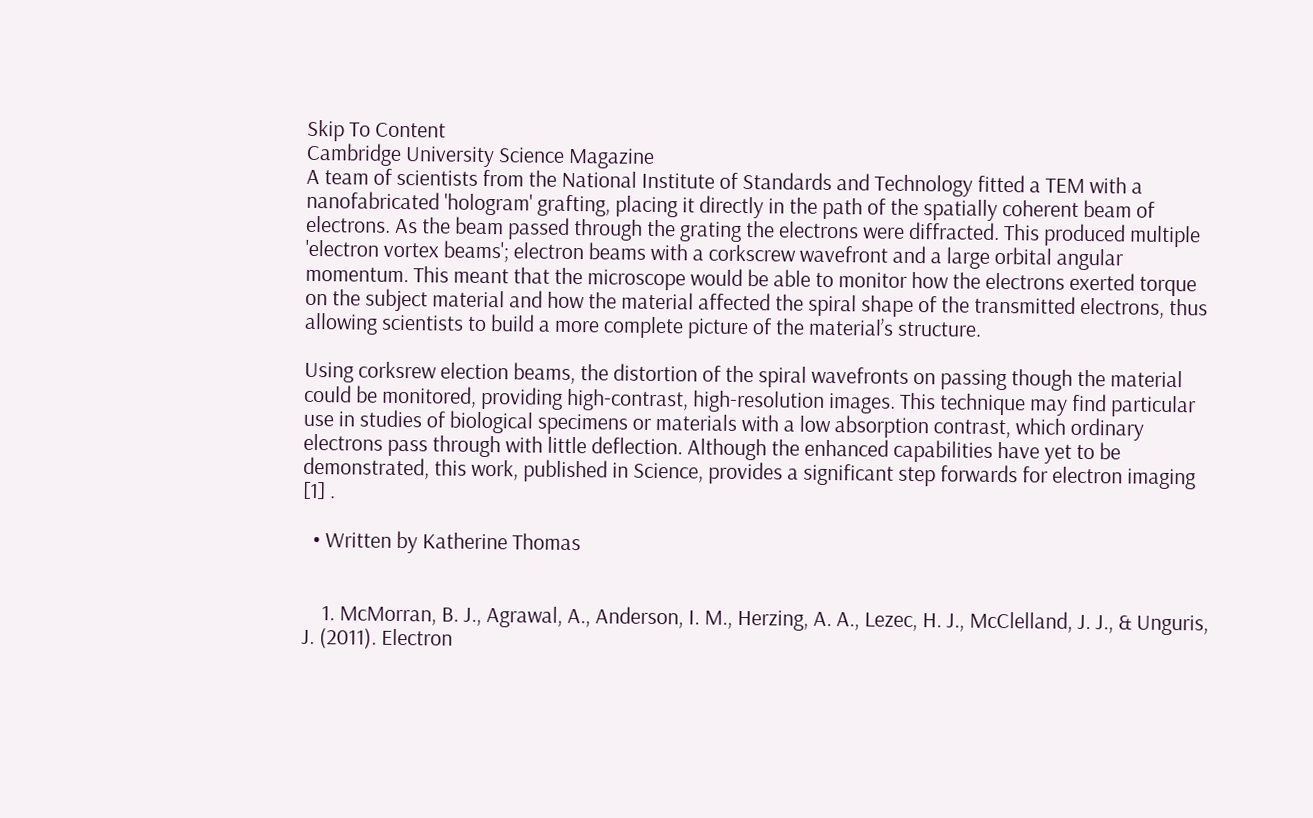Skip To Content
Cambridge University Science Magazine
A team of scientists from the National Institute of Standards and Technology fitted a TEM with a nanofabricated 'hologram' grafting, placing it directly in the path of the spatially coherent beam of electrons. As the beam passed through the grating the electrons were diffracted. This produced multiple 'electron vortex beams'; electron beams with a corkscrew wavefront and a large orbital angular momentum. This meant that the microscope would be able to monitor how the electrons exerted torque on the subject material and how the material affected the spiral shape of the transmitted electrons, thus allowing scientists to build a more complete picture of the material’s structure.

Using corksrew election beams, the distortion of the spiral wavefronts on passing though the material could be monitored, providing high-contrast, high-resolution images. This technique may find particular use in studies of biological specimens or materials with a low absorption contrast, which ordinary electrons pass through with little deflection. Although the enhanced capabilities have yet to be demonstrated, this work, published in Science, provides a significant step forwards for electron imaging [1] .

  • Written by Katherine Thomas


    1. McMorran, B. J., Agrawal, A., Anderson, I. M., Herzing, A. A., Lezec, H. J., McClelland, J. J., & Unguris, J. (2011). Electron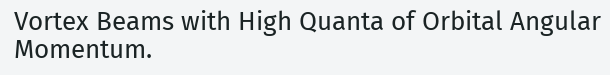Vortex Beams with High Quanta of Orbital Angular Momentum.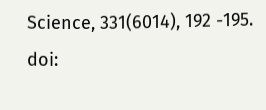Science, 331(6014), 192 -195. doi: